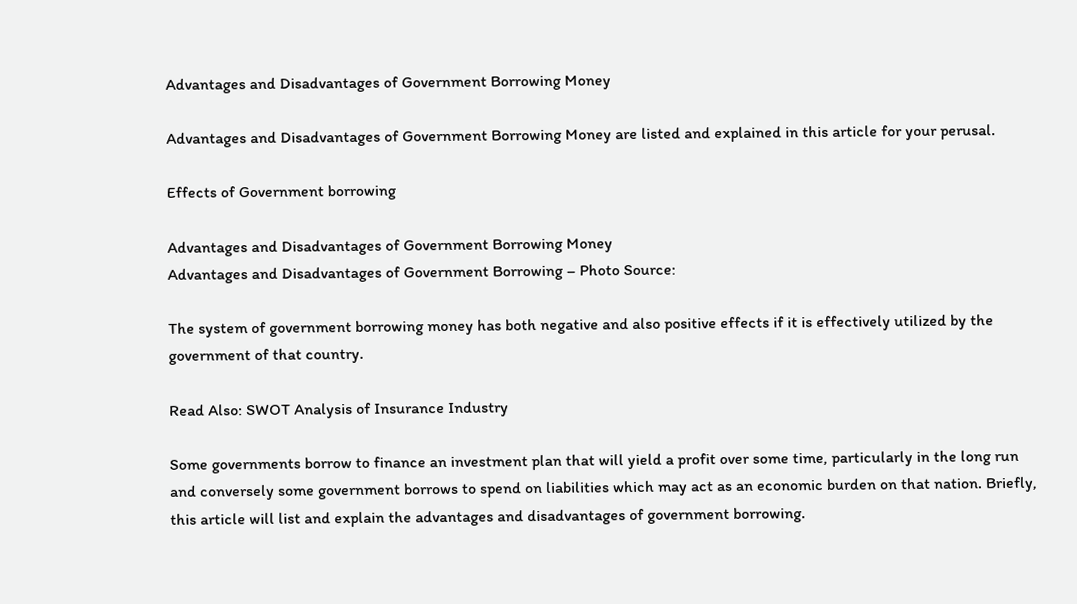Advantages and Disadvantages of Government Borrowing Money

Advantages and Disadvantages of Government Borrowing Money are listed and explained in this article for your perusal.

Effects of Government borrowing

Advantages and Disadvantages of Government Borrowing Money
Advantages and Disadvantages of Government Borrowing – Photo Source:

The system of government borrowing money has both negative and also positive effects if it is effectively utilized by the government of that country.

Read Also: SWOT Analysis of Insurance Industry

Some governments borrow to finance an investment plan that will yield a profit over some time, particularly in the long run and conversely some government borrows to spend on liabilities which may act as an economic burden on that nation. Briefly, this article will list and explain the advantages and disadvantages of government borrowing.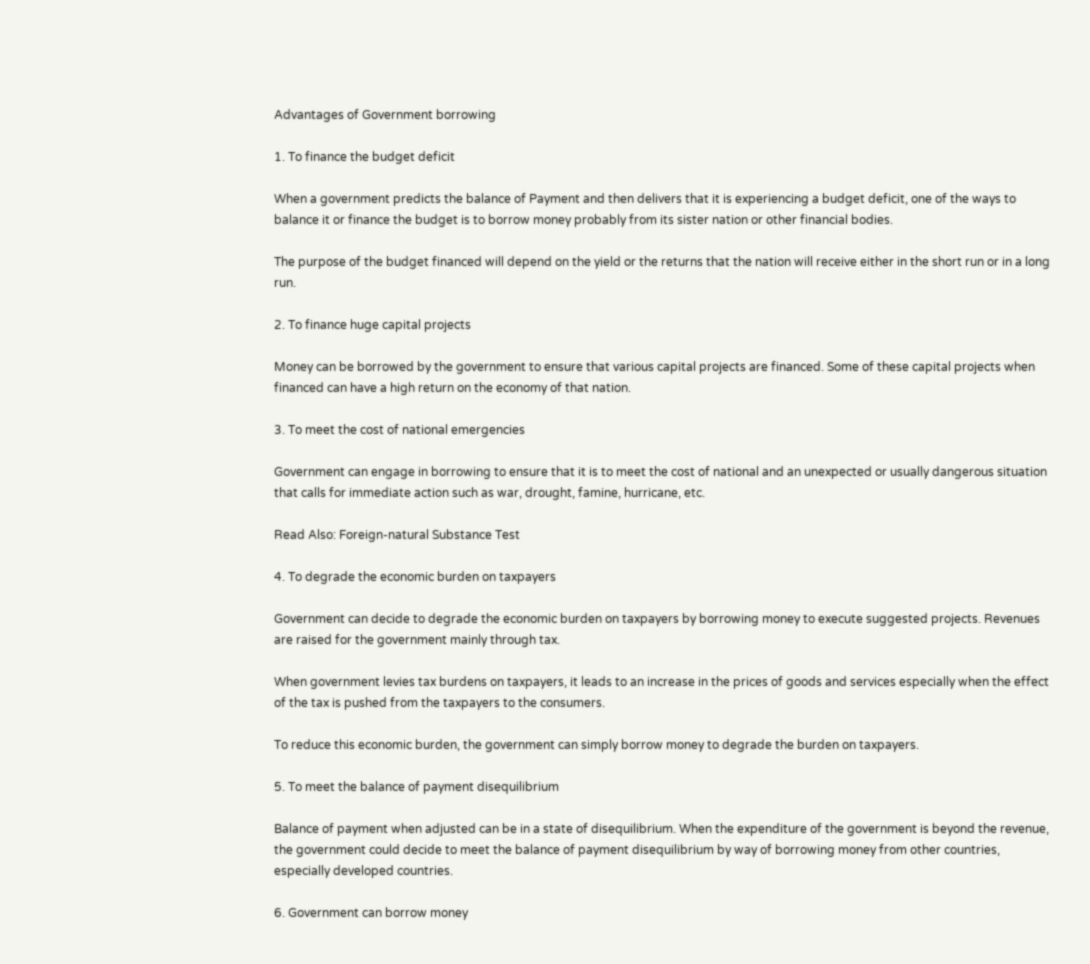Advantages of Government borrowing

1. To finance the budget deficit

When a government predicts the balance of Payment and then delivers that it is experiencing a budget deficit, one of the ways to balance it or finance the budget is to borrow money probably from its sister nation or other financial bodies.

The purpose of the budget financed will depend on the yield or the returns that the nation will receive either in the short run or in a long run.

2. To finance huge capital projects

Money can be borrowed by the government to ensure that various capital projects are financed. Some of these capital projects when financed can have a high return on the economy of that nation.

3. To meet the cost of national emergencies

Government can engage in borrowing to ensure that it is to meet the cost of national and an unexpected or usually dangerous situation that calls for immediate action such as war, drought, famine, hurricane, etc.

Read Also: Foreign-natural Substance Test

4. To degrade the economic burden on taxpayers

Government can decide to degrade the economic burden on taxpayers by borrowing money to execute suggested projects. Revenues are raised for the government mainly through tax.

When government levies tax burdens on taxpayers, it leads to an increase in the prices of goods and services especially when the effect of the tax is pushed from the taxpayers to the consumers.

To reduce this economic burden, the government can simply borrow money to degrade the burden on taxpayers.

5. To meet the balance of payment disequilibrium

Balance of payment when adjusted can be in a state of disequilibrium. When the expenditure of the government is beyond the revenue, the government could decide to meet the balance of payment disequilibrium by way of borrowing money from other countries, especially developed countries.

6. Government can borrow money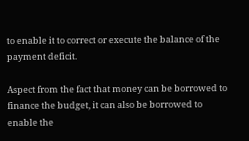to enable it to correct or execute the balance of the payment deficit.

Aspect from the fact that money can be borrowed to finance the budget, it can also be borrowed to enable the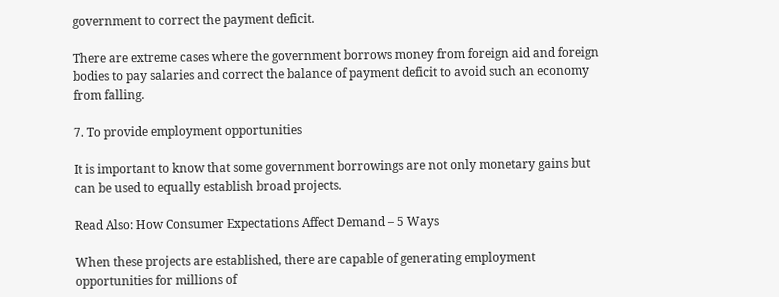government to correct the payment deficit.

There are extreme cases where the government borrows money from foreign aid and foreign bodies to pay salaries and correct the balance of payment deficit to avoid such an economy from falling.

7. To provide employment opportunities

It is important to know that some government borrowings are not only monetary gains but can be used to equally establish broad projects.

Read Also: How Consumer Expectations Affect Demand – 5 Ways

When these projects are established, there are capable of generating employment opportunities for millions of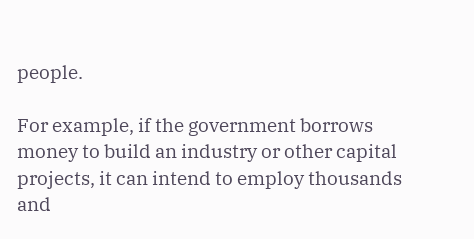people.

For example, if the government borrows money to build an industry or other capital projects, it can intend to employ thousands and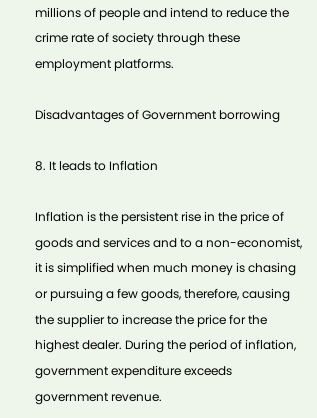millions of people and intend to reduce the crime rate of society through these employment platforms.

Disadvantages of Government borrowing

8. It leads to Inflation

Inflation is the persistent rise in the price of goods and services and to a non-economist, it is simplified when much money is chasing or pursuing a few goods, therefore, causing the supplier to increase the price for the highest dealer. During the period of inflation, government expenditure exceeds government revenue.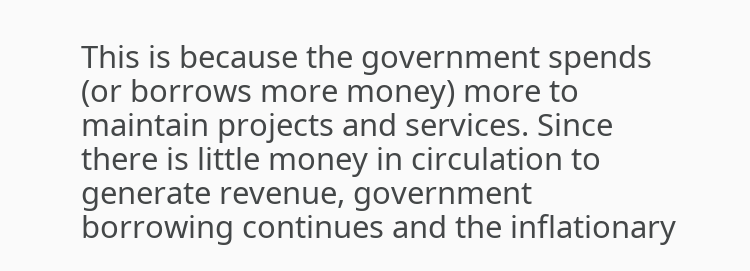This is because the government spends (or borrows more money) more to maintain projects and services. Since there is little money in circulation to generate revenue, government borrowing continues and the inflationary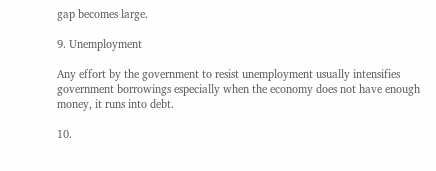gap becomes large.

9. Unemployment

Any effort by the government to resist unemployment usually intensifies government borrowings especially when the economy does not have enough money, it runs into debt.

10.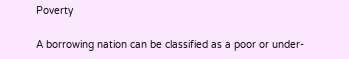Poverty

A borrowing nation can be classified as a poor or under-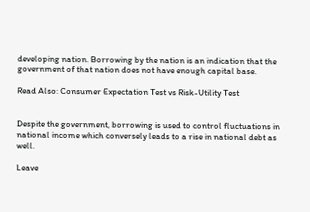developing nation. Borrowing by the nation is an indication that the government of that nation does not have enough capital base.

Read Also: Consumer Expectation Test vs Risk-Utility Test


Despite the government, borrowing is used to control fluctuations in national income which conversely leads to a rise in national debt as well.

Leave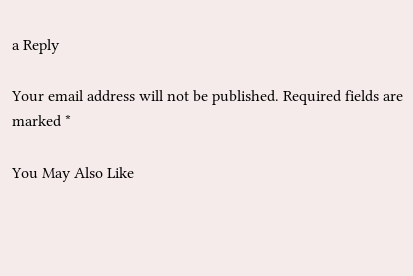a Reply

Your email address will not be published. Required fields are marked *

You May Also Like